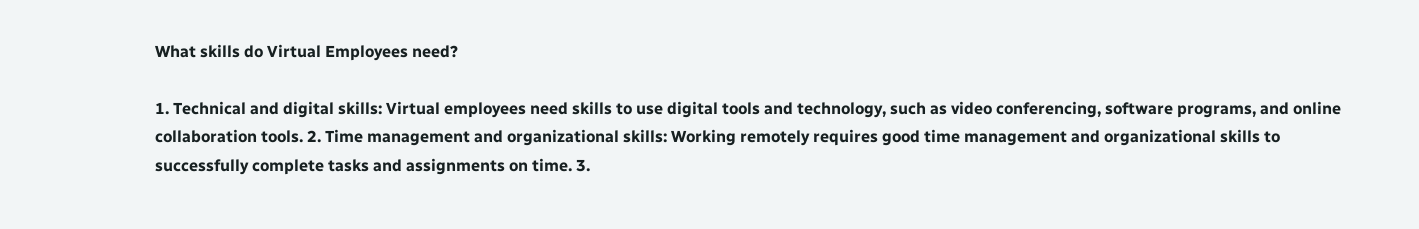What skills do Virtual Employees need?

1. Technical and digital skills: Virtual employees need skills to use digital tools and technology, such as video conferencing, software programs, and online collaboration tools. 2. Time management and organizational skills: Working remotely requires good time management and organizational skills to successfully complete tasks and assignments on time. 3.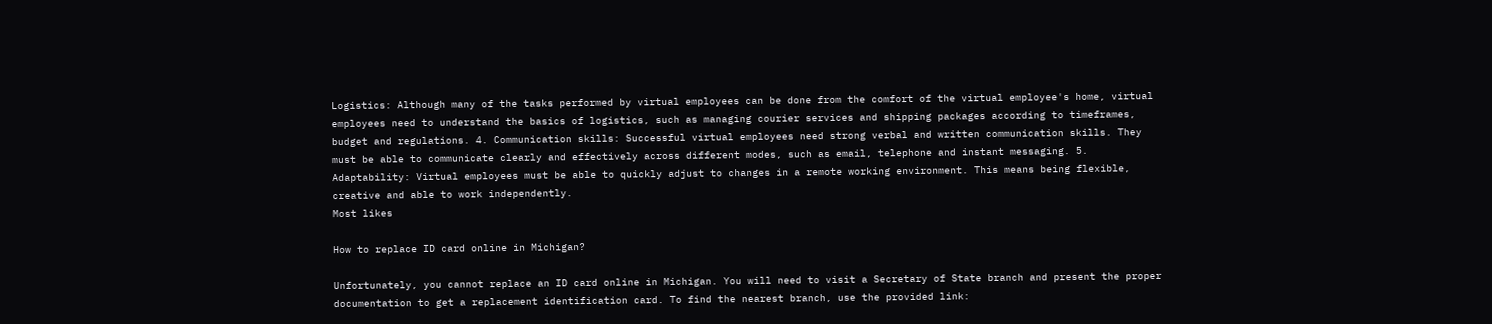Logistics: Although many of the tasks performed by virtual employees can be done from the comfort of the virtual employee's home, virtual employees need to understand the basics of logistics, such as managing courier services and shipping packages according to timeframes, budget and regulations. 4. Communication skills: Successful virtual employees need strong verbal and written communication skills. They must be able to communicate clearly and effectively across different modes, such as email, telephone and instant messaging. 5. Adaptability: Virtual employees must be able to quickly adjust to changes in a remote working environment. This means being flexible, creative and able to work independently.
Most likes

How to replace ID card online in Michigan?

Unfortunately, you cannot replace an ID card online in Michigan. You will need to visit a Secretary of State branch and present the proper documentation to get a replacement identification card. To find the nearest branch, use the provided link: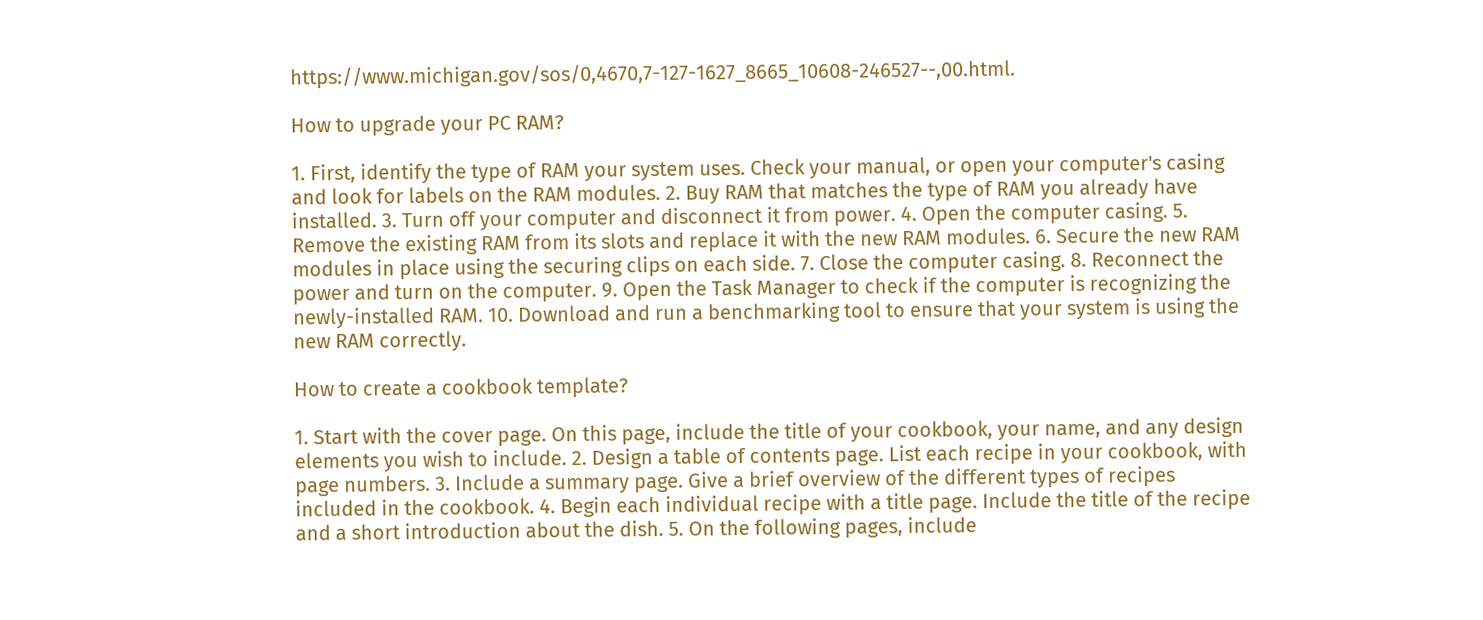https://www.michigan.gov/sos/0,4670,7-127-1627_8665_10608-246527--,00.html.

How to upgrade your PC RAM?

1. First, identify the type of RAM your system uses. Check your manual, or open your computer's casing and look for labels on the RAM modules. 2. Buy RAM that matches the type of RAM you already have installed. 3. Turn off your computer and disconnect it from power. 4. Open the computer casing. 5. Remove the existing RAM from its slots and replace it with the new RAM modules. 6. Secure the new RAM modules in place using the securing clips on each side. 7. Close the computer casing. 8. Reconnect the power and turn on the computer. 9. Open the Task Manager to check if the computer is recognizing the newly-installed RAM. 10. Download and run a benchmarking tool to ensure that your system is using the new RAM correctly.

How to create a cookbook template?

1. Start with the cover page. On this page, include the title of your cookbook, your name, and any design elements you wish to include. 2. Design a table of contents page. List each recipe in your cookbook, with page numbers. 3. Include a summary page. Give a brief overview of the different types of recipes included in the cookbook. 4. Begin each individual recipe with a title page. Include the title of the recipe and a short introduction about the dish. 5. On the following pages, include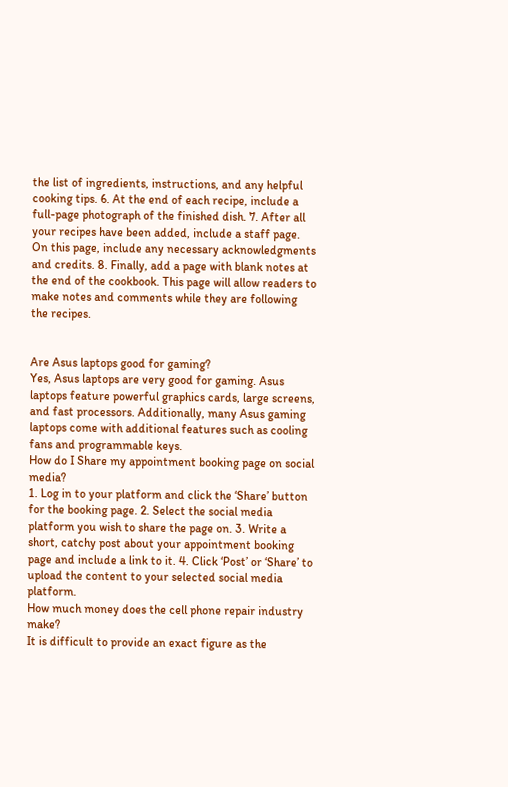the list of ingredients, instructions, and any helpful cooking tips. 6. At the end of each recipe, include a full-page photograph of the finished dish. 7. After all your recipes have been added, include a staff page. On this page, include any necessary acknowledgments and credits. 8. Finally, add a page with blank notes at the end of the cookbook. This page will allow readers to make notes and comments while they are following the recipes.


Are Asus laptops good for gaming?
Yes, Asus laptops are very good for gaming. Asus laptops feature powerful graphics cards, large screens, and fast processors. Additionally, many Asus gaming laptops come with additional features such as cooling fans and programmable keys.
How do I Share my appointment booking page on social media?
1. Log in to your platform and click the ‘Share’ button for the booking page. 2. Select the social media platform you wish to share the page on. 3. Write a short, catchy post about your appointment booking page and include a link to it. 4. Click ‘Post’ or ‘Share’ to upload the content to your selected social media platform.
How much money does the cell phone repair industry make?
It is difficult to provide an exact figure as the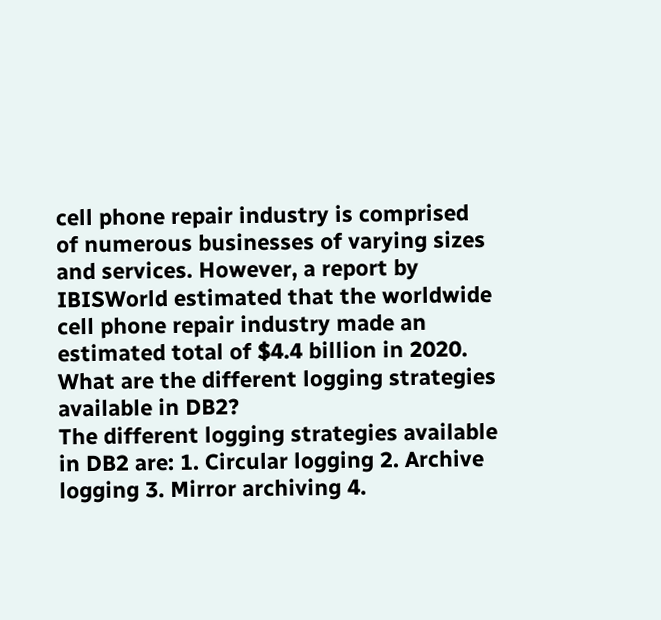cell phone repair industry is comprised of numerous businesses of varying sizes and services. However, a report by IBISWorld estimated that the worldwide cell phone repair industry made an estimated total of $4.4 billion in 2020.
What are the different logging strategies available in DB2?
The different logging strategies available in DB2 are: 1. Circular logging 2. Archive logging 3. Mirror archiving 4.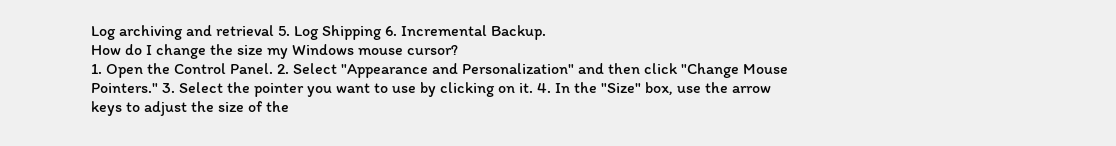Log archiving and retrieval 5. Log Shipping 6. Incremental Backup.
How do I change the size my Windows mouse cursor?
1. Open the Control Panel. 2. Select "Appearance and Personalization" and then click "Change Mouse Pointers." 3. Select the pointer you want to use by clicking on it. 4. In the "Size" box, use the arrow keys to adjust the size of the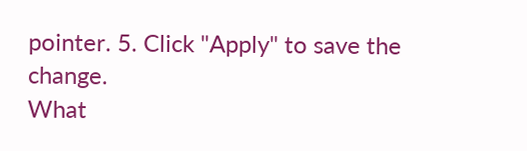pointer. 5. Click "Apply" to save the change.
What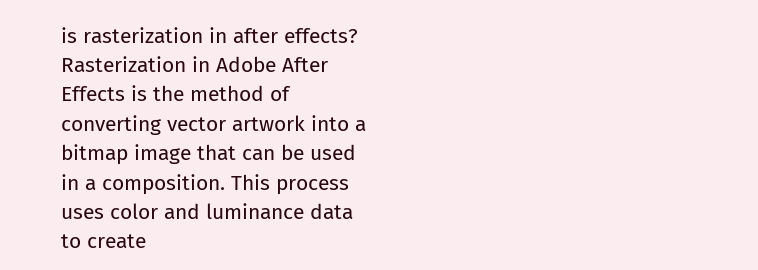is rasterization in after effects?
Rasterization in Adobe After Effects is the method of converting vector artwork into a bitmap image that can be used in a composition. This process uses color and luminance data to create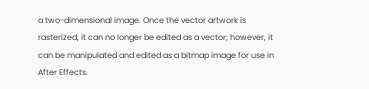a two-dimensional image. Once the vector artwork is rasterized, it can no longer be edited as a vector; however, it can be manipulated and edited as a bitmap image for use in After Effects.